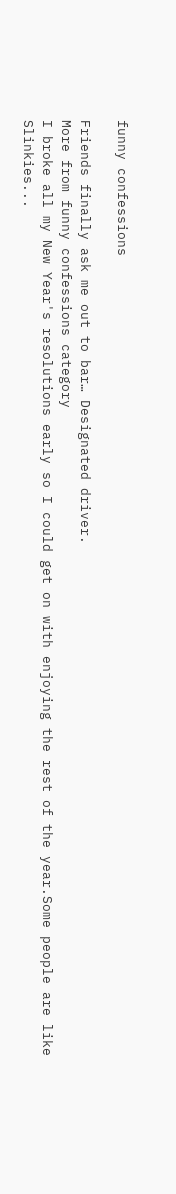funny confessions

Friends finally ask me out to bar… Designated driver.
More from funny confessions category
I broke all my New Year's resolutions early so I could get on with enjoying the rest of the year.Some people are like Slinkies...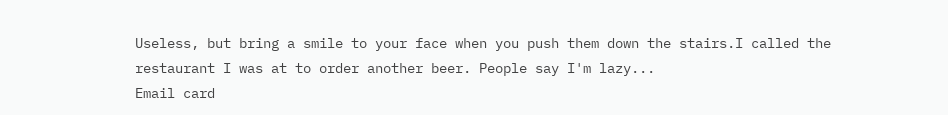Useless, but bring a smile to your face when you push them down the stairs.I called the restaurant I was at to order another beer. People say I'm lazy...
Email card